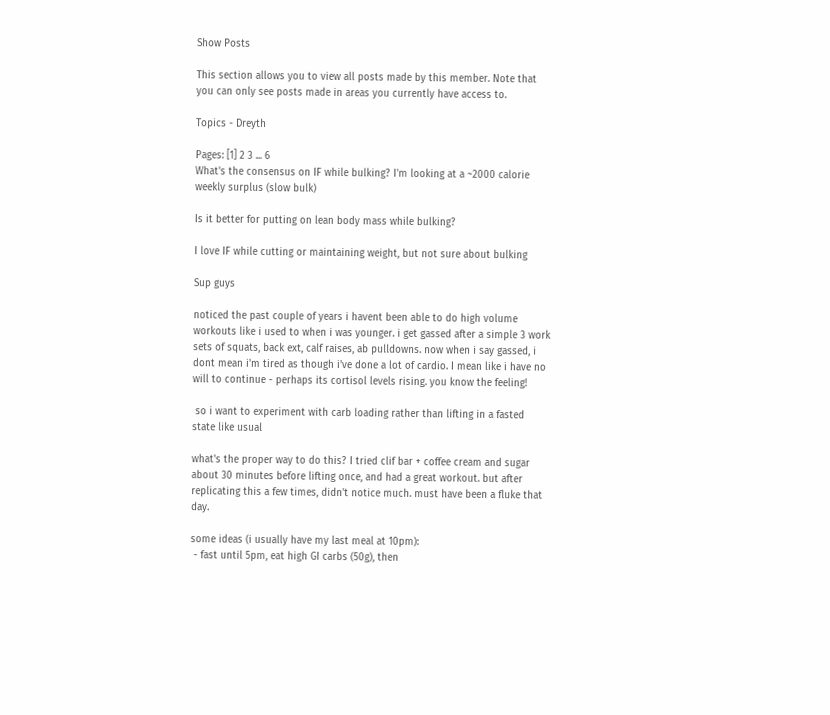Show Posts

This section allows you to view all posts made by this member. Note that you can only see posts made in areas you currently have access to.

Topics - Dreyth

Pages: [1] 2 3 ... 6
What's the consensus on IF while bulking? I'm looking at a ~2000 calorie weekly surplus (slow bulk)

Is it better for putting on lean body mass while bulking?

I love IF while cutting or maintaining weight, but not sure about bulking

Sup guys

noticed the past couple of years i havent been able to do high volume workouts like i used to when i was younger. i get gassed after a simple 3 work sets of squats, back ext, calf raises, ab pulldowns. now when i say gassed, i dont mean i'm tired as though i've done a lot of cardio. I mean like i have no will to continue - perhaps its cortisol levels rising. you know the feeling!

 so i want to experiment with carb loading rather than lifting in a fasted state like usual

what's the proper way to do this? I tried clif bar + coffee cream and sugar about 30 minutes before lifting once, and had a great workout. but after replicating this a few times, didn't notice much. must have been a fluke that day.

some ideas (i usually have my last meal at 10pm):
 - fast until 5pm, eat high GI carbs (50g), then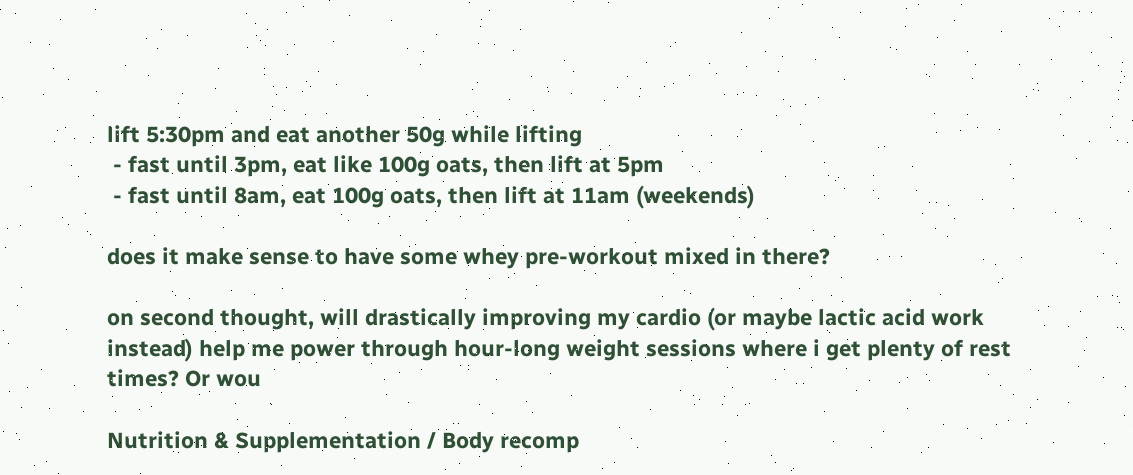lift 5:30pm and eat another 50g while lifting
 - fast until 3pm, eat like 100g oats, then lift at 5pm
 - fast until 8am, eat 100g oats, then lift at 11am (weekends)

does it make sense to have some whey pre-workout mixed in there?

on second thought, will drastically improving my cardio (or maybe lactic acid work instead) help me power through hour-long weight sessions where i get plenty of rest times? Or wou

Nutrition & Supplementation / Body recomp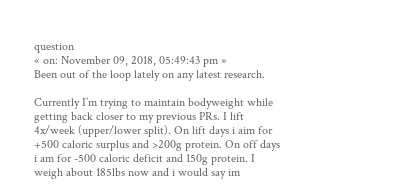question
« on: November 09, 2018, 05:49:43 pm »
Been out of the loop lately on any latest research.

Currently I’m trying to maintain bodyweight while getting back closer to my previous PRs. I lift 4x/week (upper/lower split). On lift days i aim for +500 caloric surplus and >200g protein. On off days i am for -500 caloric deficit and 150g protein. I weigh about 185lbs now and i would say im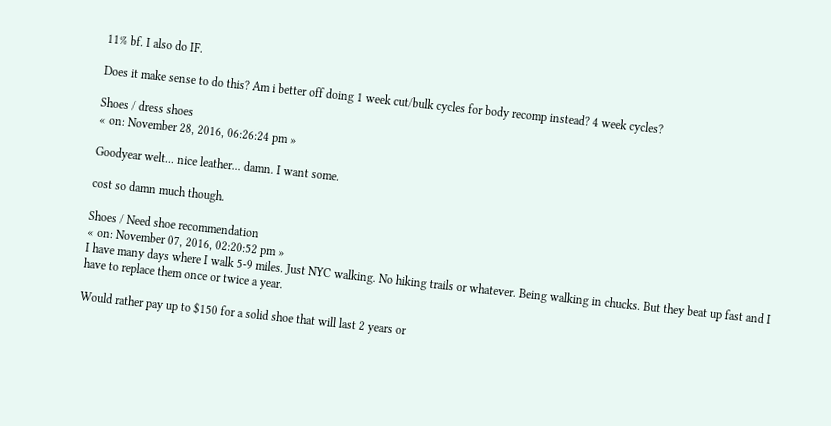11% bf. I also do IF.

Does it make sense to do this? Am i better off doing 1 week cut/bulk cycles for body recomp instead? 4 week cycles?

Shoes / dress shoes
« on: November 28, 2016, 06:26:24 pm »

Goodyear welt... nice leather... damn. I want some.

cost so damn much though.

Shoes / Need shoe recommendation
« on: November 07, 2016, 02:20:52 pm »
I have many days where I walk 5-9 miles. Just NYC walking. No hiking trails or whatever. Being walking in chucks. But they beat up fast and I have to replace them once or twice a year.

Would rather pay up to $150 for a solid shoe that will last 2 years or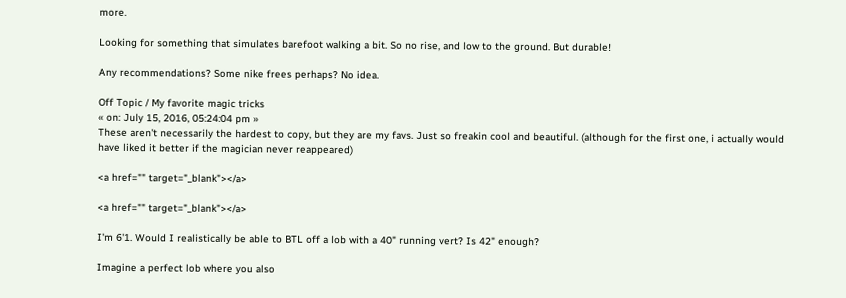more.

Looking for something that simulates barefoot walking a bit. So no rise, and low to the ground. But durable!

Any recommendations? Some nike frees perhaps? No idea.

Off Topic / My favorite magic tricks
« on: July 15, 2016, 05:24:04 pm »
These aren't necessarily the hardest to copy, but they are my favs. Just so freakin cool and beautiful. (although for the first one, i actually would have liked it better if the magician never reappeared)

<a href="" target="_blank"></a>

<a href="" target="_blank"></a>

I'm 6'1. Would I realistically be able to BTL off a lob with a 40" running vert? Is 42" enough?

Imagine a perfect lob where you also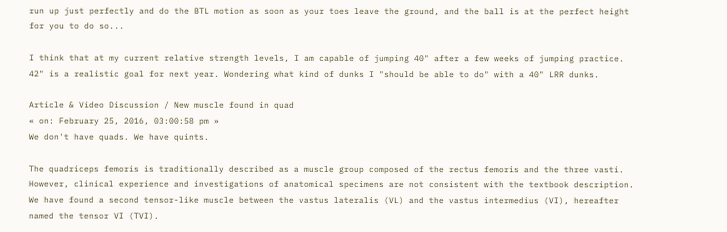run up just perfectly and do the BTL motion as soon as your toes leave the ground, and the ball is at the perfect height for you to do so...

I think that at my current relative strength levels, I am capable of jumping 40" after a few weeks of jumping practice. 42" is a realistic goal for next year. Wondering what kind of dunks I "should be able to do" with a 40" LRR dunks.

Article & Video Discussion / New muscle found in quad
« on: February 25, 2016, 03:00:58 pm »
We don't have quads. We have quints.

The quadriceps femoris is traditionally described as a muscle group composed of the rectus femoris and the three vasti. However, clinical experience and investigations of anatomical specimens are not consistent with the textbook description. We have found a second tensor-like muscle between the vastus lateralis (VL) and the vastus intermedius (VI), hereafter named the tensor VI (TVI).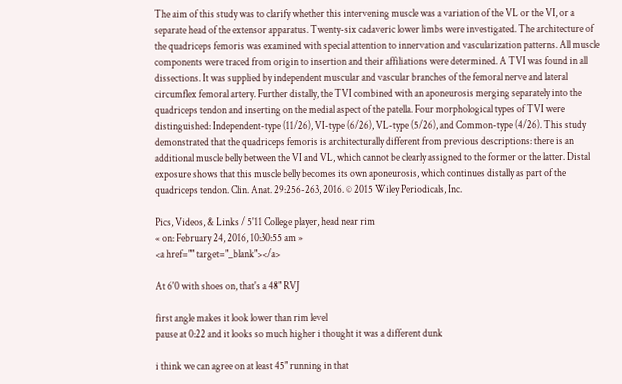The aim of this study was to clarify whether this intervening muscle was a variation of the VL or the VI, or a separate head of the extensor apparatus. Twenty-six cadaveric lower limbs were investigated. The architecture of the quadriceps femoris was examined with special attention to innervation and vascularization patterns. All muscle components were traced from origin to insertion and their affiliations were determined. A TVI was found in all dissections. It was supplied by independent muscular and vascular branches of the femoral nerve and lateral circumflex femoral artery. Further distally, the TVI combined with an aponeurosis merging separately into the quadriceps tendon and inserting on the medial aspect of the patella. Four morphological types of TVI were distinguished: Independent-type (11/26), VI-type (6/26), VL-type (5/26), and Common-type (4/26). This study demonstrated that the quadriceps femoris is architecturally different from previous descriptions: there is an additional muscle belly between the VI and VL, which cannot be clearly assigned to the former or the latter. Distal exposure shows that this muscle belly becomes its own aponeurosis, which continues distally as part of the quadriceps tendon. Clin. Anat. 29:256-263, 2016. © 2015 Wiley Periodicals, Inc.

Pics, Videos, & Links / 5'11 College player, head near rim
« on: February 24, 2016, 10:30:55 am »
<a href="" target="_blank"></a>

At 6'0 with shoes on, that's a 48" RVJ

first angle makes it look lower than rim level
pause at 0:22 and it looks so much higher i thought it was a different dunk

i think we can agree on at least 45" running in that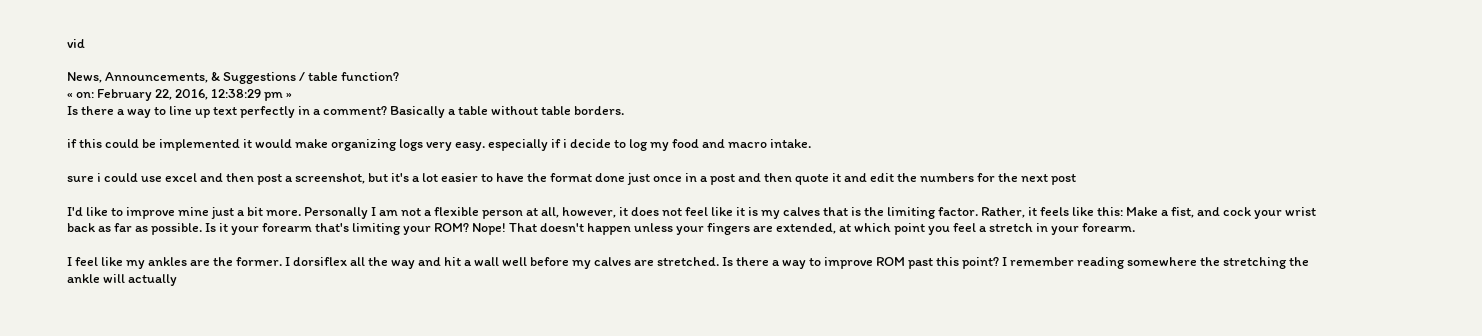vid

News, Announcements, & Suggestions / table function?
« on: February 22, 2016, 12:38:29 pm »
Is there a way to line up text perfectly in a comment? Basically a table without table borders.

if this could be implemented it would make organizing logs very easy. especially if i decide to log my food and macro intake.

sure i could use excel and then post a screenshot, but it's a lot easier to have the format done just once in a post and then quote it and edit the numbers for the next post

I'd like to improve mine just a bit more. Personally I am not a flexible person at all, however, it does not feel like it is my calves that is the limiting factor. Rather, it feels like this: Make a fist, and cock your wrist back as far as possible. Is it your forearm that's limiting your ROM? Nope! That doesn't happen unless your fingers are extended, at which point you feel a stretch in your forearm.

I feel like my ankles are the former. I dorsiflex all the way and hit a wall well before my calves are stretched. Is there a way to improve ROM past this point? I remember reading somewhere the stretching the ankle will actually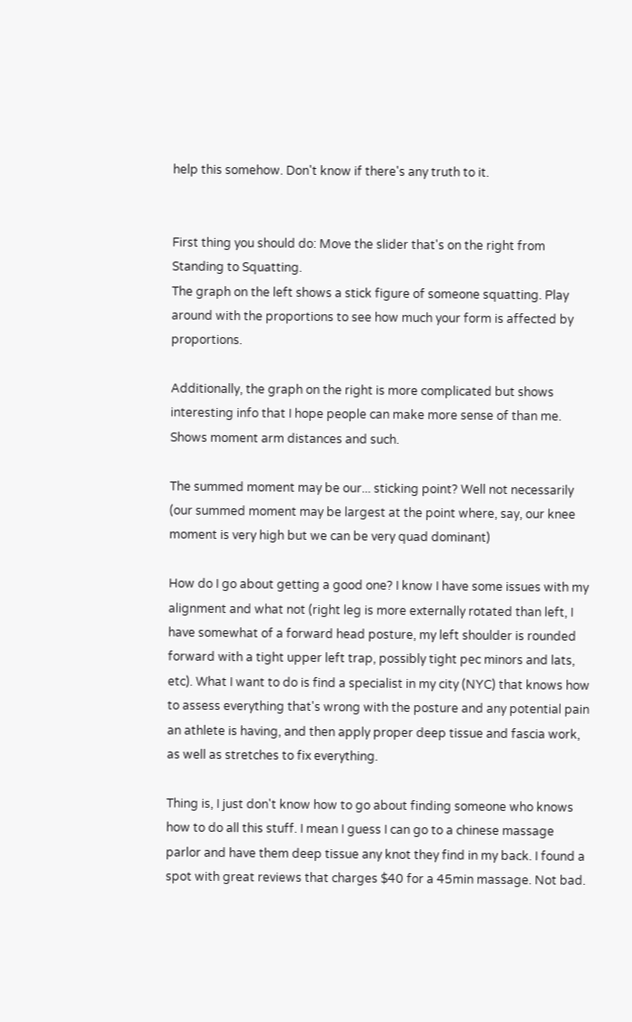help this somehow. Don't know if there's any truth to it.


First thing you should do: Move the slider that's on the right from Standing to Squatting.
The graph on the left shows a stick figure of someone squatting. Play around with the proportions to see how much your form is affected by proportions.

Additionally, the graph on the right is more complicated but shows interesting info that I hope people can make more sense of than me. Shows moment arm distances and such.

The summed moment may be our... sticking point? Well not necessarily (our summed moment may be largest at the point where, say, our knee moment is very high but we can be very quad dominant)

How do I go about getting a good one? I know I have some issues with my alignment and what not (right leg is more externally rotated than left, I have somewhat of a forward head posture, my left shoulder is rounded forward with a tight upper left trap, possibly tight pec minors and lats, etc). What I want to do is find a specialist in my city (NYC) that knows how to assess everything that's wrong with the posture and any potential pain an athlete is having, and then apply proper deep tissue and fascia work, as well as stretches to fix everything.

Thing is, I just don't know how to go about finding someone who knows how to do all this stuff. I mean I guess I can go to a chinese massage parlor and have them deep tissue any knot they find in my back. I found a spot with great reviews that charges $40 for a 45min massage. Not bad.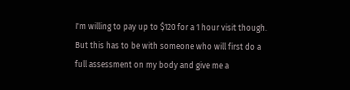I'm willing to pay up to $120 for a 1 hour visit though. But this has to be with someone who will first do a full assessment on my body and give me a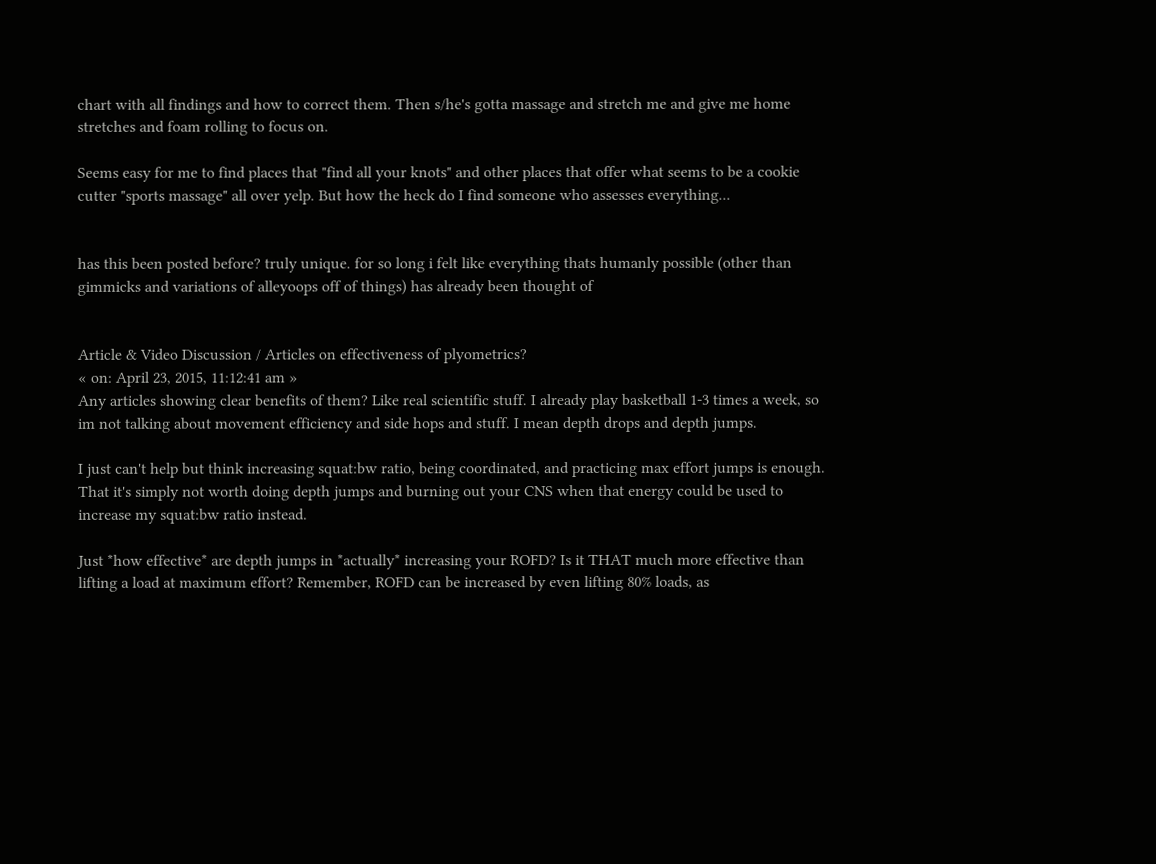chart with all findings and how to correct them. Then s/he's gotta massage and stretch me and give me home stretches and foam rolling to focus on.

Seems easy for me to find places that "find all your knots" and other places that offer what seems to be a cookie cutter "sports massage" all over yelp. But how the heck do I find someone who assesses everything...


has this been posted before? truly unique. for so long i felt like everything thats humanly possible (other than gimmicks and variations of alleyoops off of things) has already been thought of


Article & Video Discussion / Articles on effectiveness of plyometrics?
« on: April 23, 2015, 11:12:41 am »
Any articles showing clear benefits of them? Like real scientific stuff. I already play basketball 1-3 times a week, so im not talking about movement efficiency and side hops and stuff. I mean depth drops and depth jumps.

I just can't help but think increasing squat:bw ratio, being coordinated, and practicing max effort jumps is enough. That it's simply not worth doing depth jumps and burning out your CNS when that energy could be used to increase my squat:bw ratio instead.

Just *how effective* are depth jumps in *actually* increasing your ROFD? Is it THAT much more effective than lifting a load at maximum effort? Remember, ROFD can be increased by even lifting 80% loads, as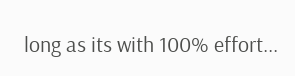long as its with 100% effort...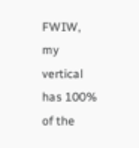FWIW, my vertical has 100% of the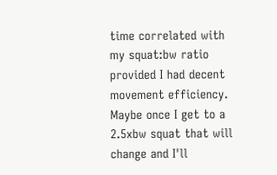time correlated with my squat:bw ratio provided I had decent movement efficiency. Maybe once I get to a 2.5xbw squat that will change and I'll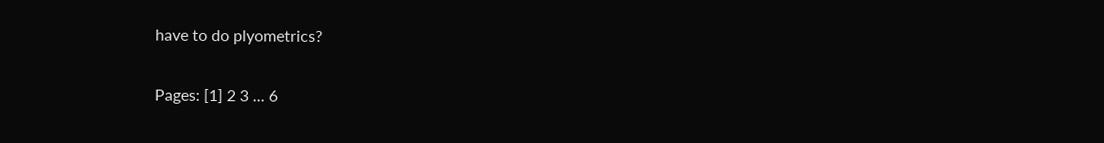have to do plyometrics?

Pages: [1] 2 3 ... 6